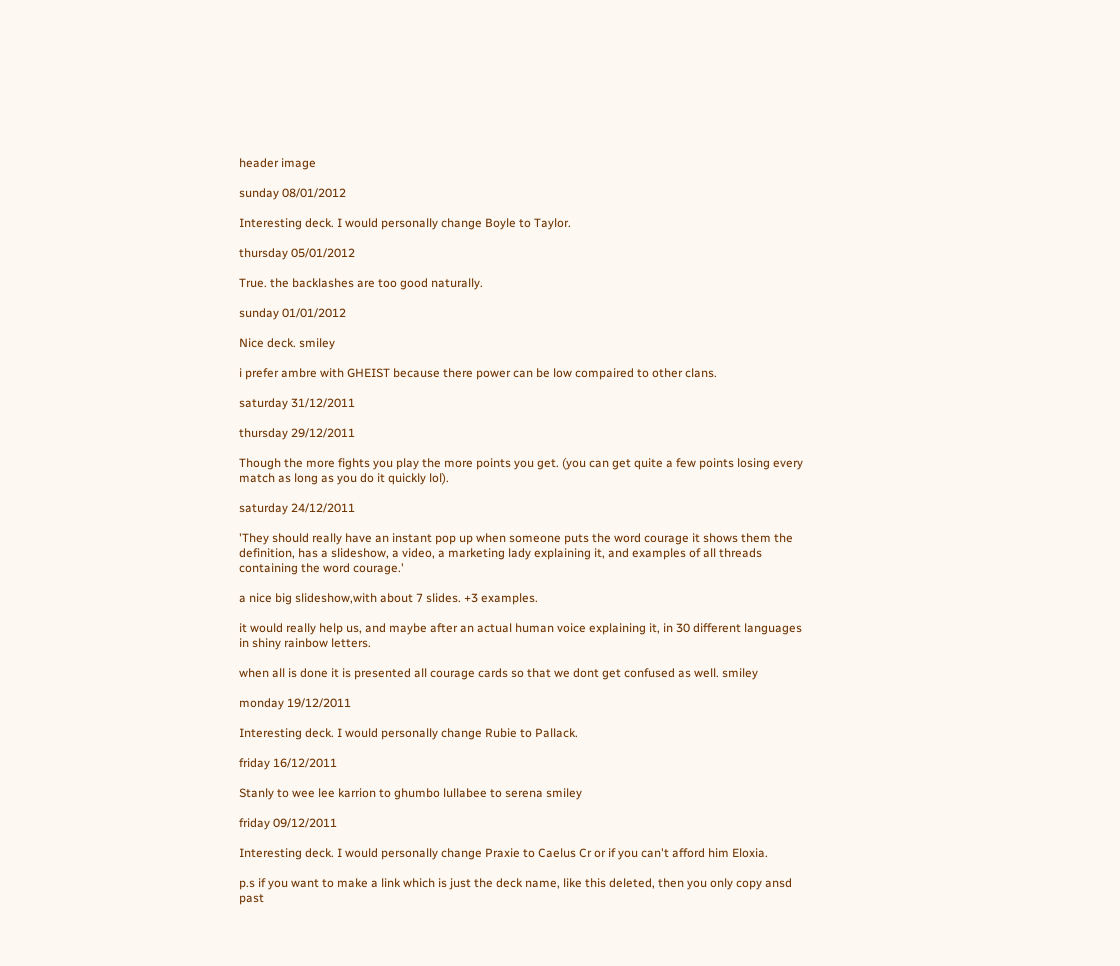header image

sunday 08/01/2012

Interesting deck. I would personally change Boyle to Taylor.

thursday 05/01/2012

True. the backlashes are too good naturally.

sunday 01/01/2012

Nice deck. smiley

i prefer ambre with GHEIST because there power can be low compaired to other clans.

saturday 31/12/2011

thursday 29/12/2011

Though the more fights you play the more points you get. (you can get quite a few points losing every match as long as you do it quickly lol).

saturday 24/12/2011

'They should really have an instant pop up when someone puts the word courage it shows them the definition, has a slideshow, a video, a marketing lady explaining it, and examples of all threads containing the word courage.'

a nice big slideshow,with about 7 slides. +3 examples.

it would really help us, and maybe after an actual human voice explaining it, in 30 different languages in shiny rainbow letters.

when all is done it is presented all courage cards so that we dont get confused as well. smiley

monday 19/12/2011

Interesting deck. I would personally change Rubie to Pallack.

friday 16/12/2011

Stanly to wee lee karrion to ghumbo lullabee to serena smiley

friday 09/12/2011

Interesting deck. I would personally change Praxie to Caelus Cr or if you can't afford him Eloxia.

p.s if you want to make a link which is just the deck name, like this deleted, then you only copy ansd past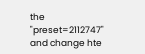the "preset=2112747" and change hte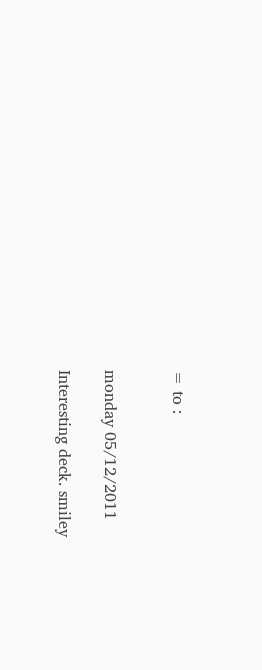= to :


monday 05/12/2011

Interesting deck. smiley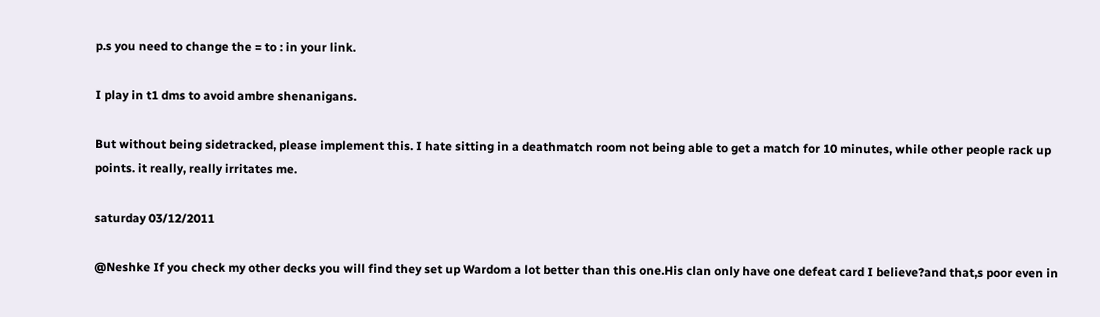p.s you need to change the = to : in your link.

I play in t1 dms to avoid ambre shenanigans.

But without being sidetracked, please implement this. I hate sitting in a deathmatch room not being able to get a match for 10 minutes, while other people rack up points. it really, really irritates me.

saturday 03/12/2011

@Neshke If you check my other decks you will find they set up Wardom a lot better than this one.His clan only have one defeat card I believe?and that,s poor even in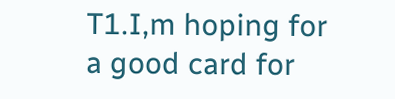T1.I,m hoping for a good card for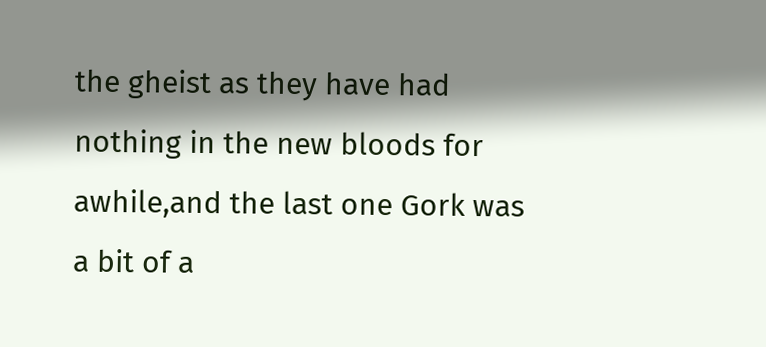the gheist as they have had nothing in the new bloods for awhile,and the last one Gork was a bit of a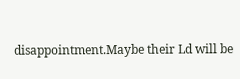disappointment.Maybe their Ld will be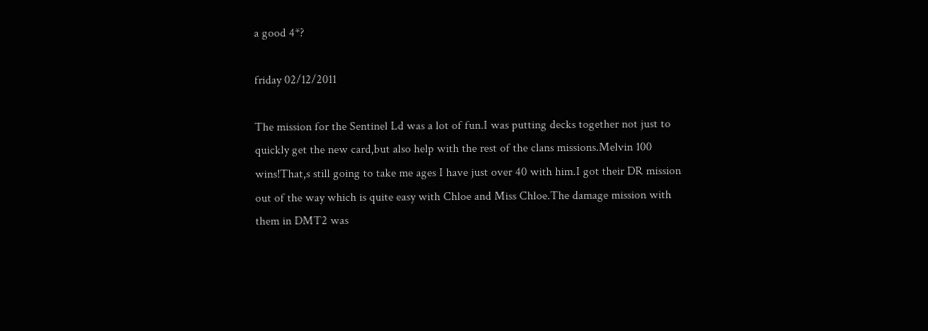a good 4*?

friday 02/12/2011

The mission for the Sentinel Ld was a lot of fun.I was putting decks together not just to quickly get the new card,but also help with the rest of the clans missions.Melvin 100 wins!That,s still going to take me ages I have just over 40 with him.I got their DR mission out of the way which is quite easy with Chloe and Miss Chloe.The damage mission with them in DMT2 was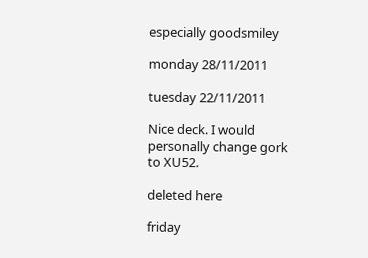especially goodsmiley

monday 28/11/2011

tuesday 22/11/2011

Nice deck. I would personally change gork to XU52.

deleted here

friday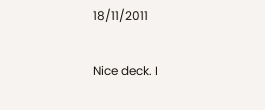18/11/2011

Nice deck. I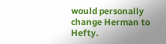would personally change Herman to Hefty.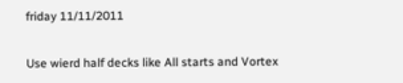friday 11/11/2011

Use wierd half decks like All starts and Vortex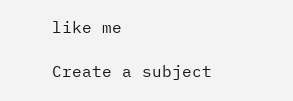like me

Create a subject